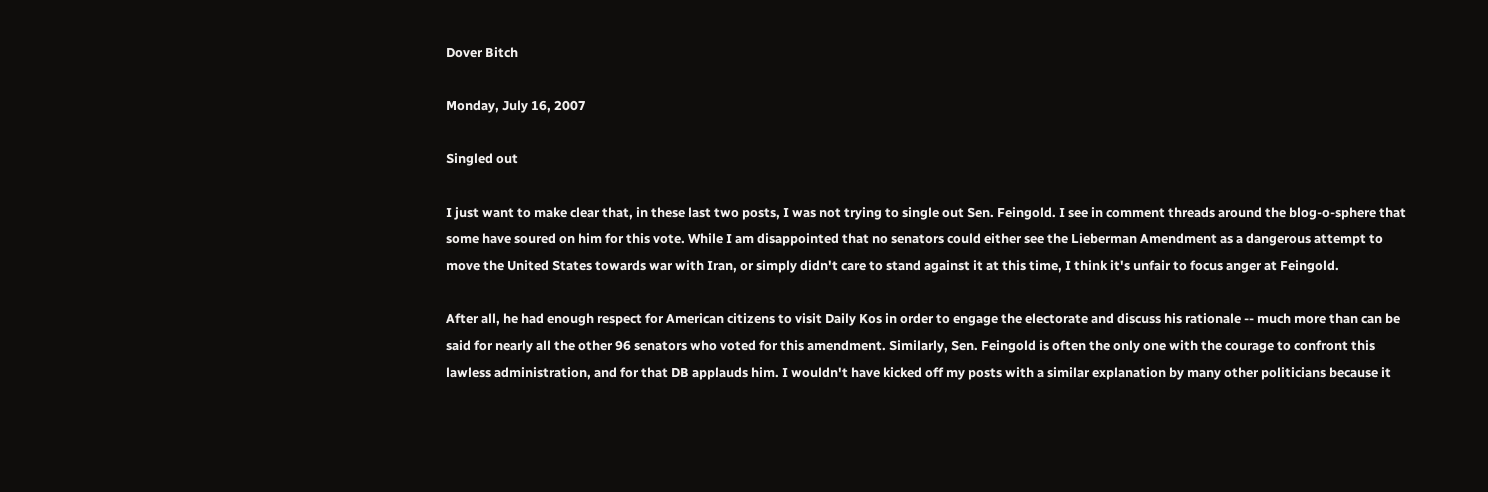Dover Bitch

Monday, July 16, 2007

Singled out

I just want to make clear that, in these last two posts, I was not trying to single out Sen. Feingold. I see in comment threads around the blog-o-sphere that some have soured on him for this vote. While I am disappointed that no senators could either see the Lieberman Amendment as a dangerous attempt to move the United States towards war with Iran, or simply didn't care to stand against it at this time, I think it's unfair to focus anger at Feingold.

After all, he had enough respect for American citizens to visit Daily Kos in order to engage the electorate and discuss his rationale -- much more than can be said for nearly all the other 96 senators who voted for this amendment. Similarly, Sen. Feingold is often the only one with the courage to confront this lawless administration, and for that DB applauds him. I wouldn't have kicked off my posts with a similar explanation by many other politicians because it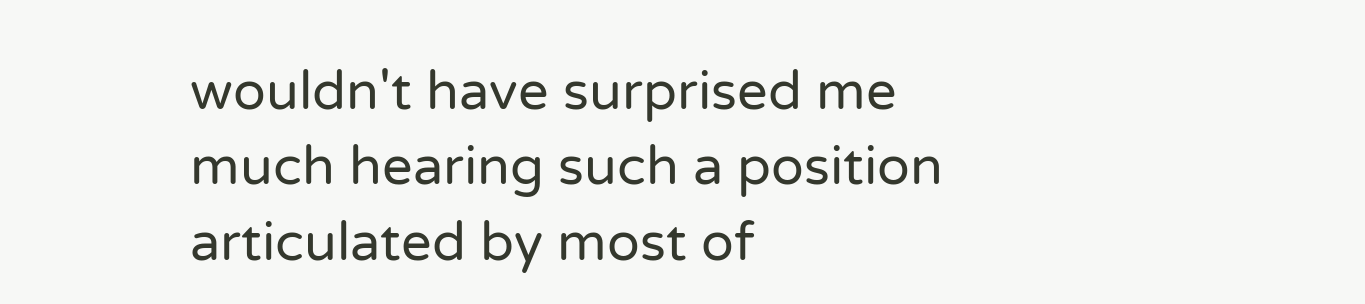wouldn't have surprised me much hearing such a position articulated by most of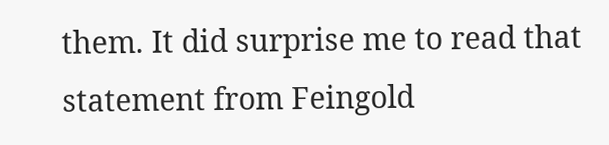them. It did surprise me to read that statement from Feingold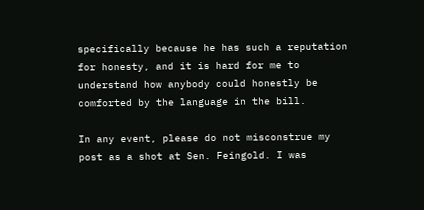specifically because he has such a reputation for honesty, and it is hard for me to understand how anybody could honestly be comforted by the language in the bill.

In any event, please do not misconstrue my post as a shot at Sen. Feingold. I was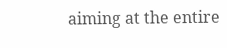aiming at the entire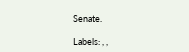Senate.

Labels: , ,